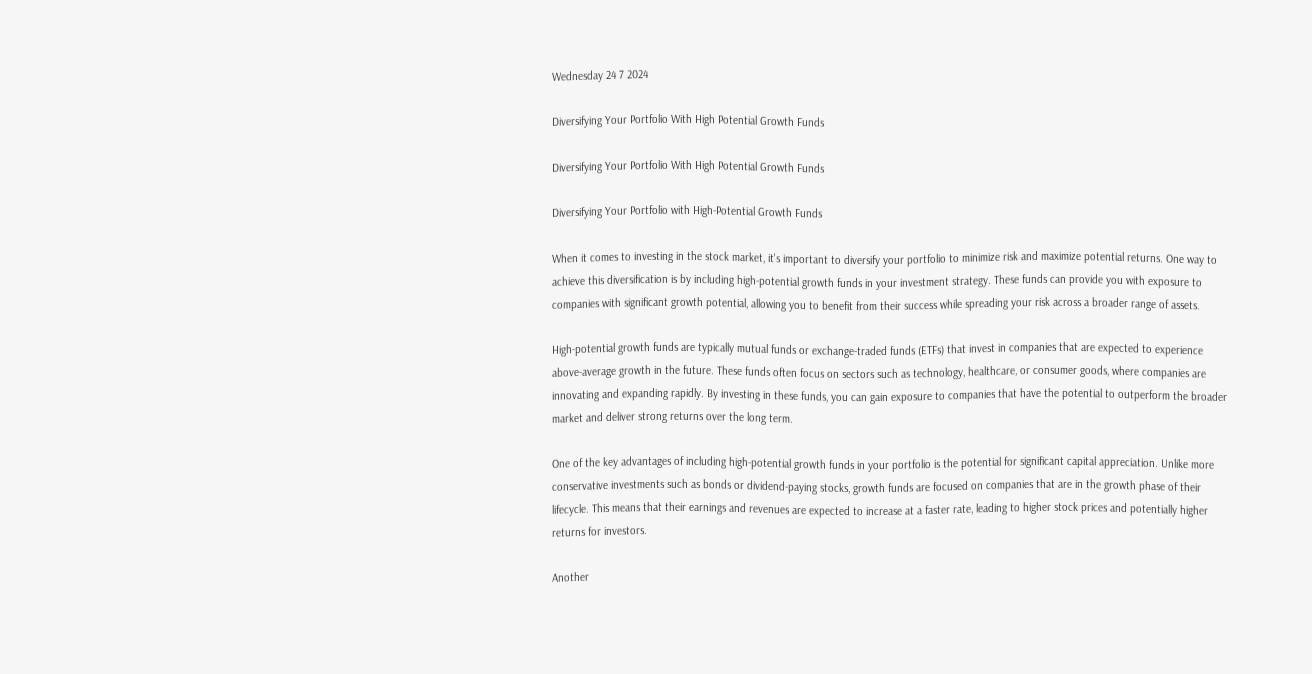Wednesday 24 7 2024

Diversifying Your Portfolio With High Potential Growth Funds

Diversifying Your Portfolio With High Potential Growth Funds

Diversifying Your Portfolio with High-Potential Growth Funds

When it comes to investing in the stock market, it's important to diversify your portfolio to minimize risk and maximize potential returns. One way to achieve this diversification is by including high-potential growth funds in your investment strategy. These funds can provide you with exposure to companies with significant growth potential, allowing you to benefit from their success while spreading your risk across a broader range of assets.

High-potential growth funds are typically mutual funds or exchange-traded funds (ETFs) that invest in companies that are expected to experience above-average growth in the future. These funds often focus on sectors such as technology, healthcare, or consumer goods, where companies are innovating and expanding rapidly. By investing in these funds, you can gain exposure to companies that have the potential to outperform the broader market and deliver strong returns over the long term.

One of the key advantages of including high-potential growth funds in your portfolio is the potential for significant capital appreciation. Unlike more conservative investments such as bonds or dividend-paying stocks, growth funds are focused on companies that are in the growth phase of their lifecycle. This means that their earnings and revenues are expected to increase at a faster rate, leading to higher stock prices and potentially higher returns for investors.

Another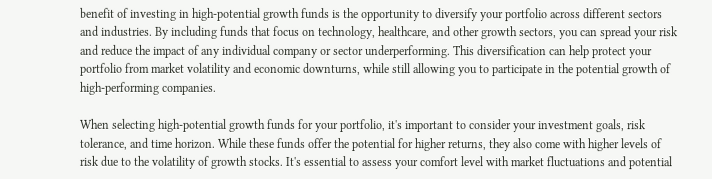benefit of investing in high-potential growth funds is the opportunity to diversify your portfolio across different sectors and industries. By including funds that focus on technology, healthcare, and other growth sectors, you can spread your risk and reduce the impact of any individual company or sector underperforming. This diversification can help protect your portfolio from market volatility and economic downturns, while still allowing you to participate in the potential growth of high-performing companies.

When selecting high-potential growth funds for your portfolio, it's important to consider your investment goals, risk tolerance, and time horizon. While these funds offer the potential for higher returns, they also come with higher levels of risk due to the volatility of growth stocks. It's essential to assess your comfort level with market fluctuations and potential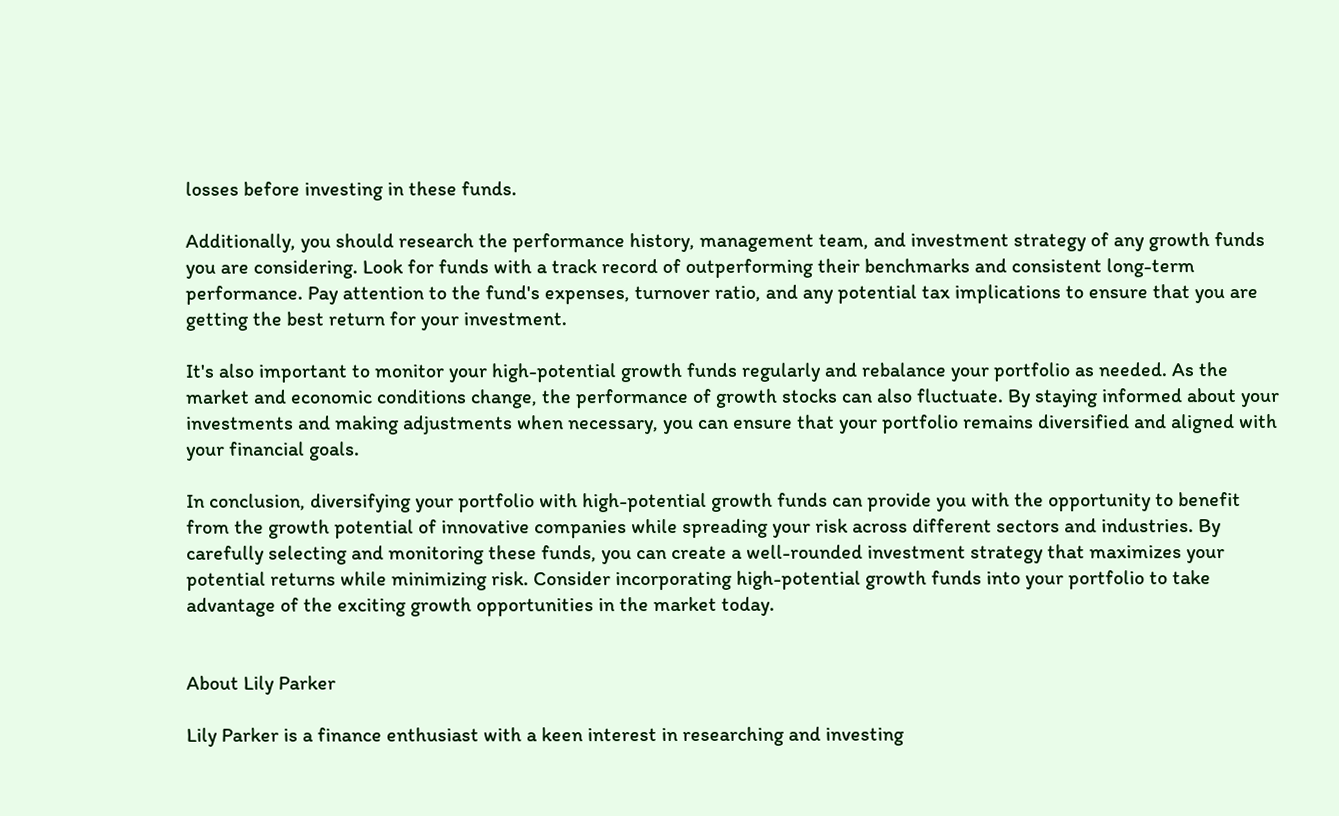losses before investing in these funds.

Additionally, you should research the performance history, management team, and investment strategy of any growth funds you are considering. Look for funds with a track record of outperforming their benchmarks and consistent long-term performance. Pay attention to the fund's expenses, turnover ratio, and any potential tax implications to ensure that you are getting the best return for your investment.

It's also important to monitor your high-potential growth funds regularly and rebalance your portfolio as needed. As the market and economic conditions change, the performance of growth stocks can also fluctuate. By staying informed about your investments and making adjustments when necessary, you can ensure that your portfolio remains diversified and aligned with your financial goals.

In conclusion, diversifying your portfolio with high-potential growth funds can provide you with the opportunity to benefit from the growth potential of innovative companies while spreading your risk across different sectors and industries. By carefully selecting and monitoring these funds, you can create a well-rounded investment strategy that maximizes your potential returns while minimizing risk. Consider incorporating high-potential growth funds into your portfolio to take advantage of the exciting growth opportunities in the market today.


About Lily Parker

Lily Parker is a finance enthusiast with a keen interest in researching and investing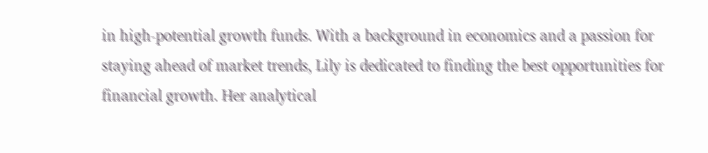in high-potential growth funds. With a background in economics and a passion for staying ahead of market trends, Lily is dedicated to finding the best opportunities for financial growth. Her analytical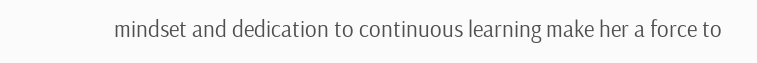mindset and dedication to continuous learning make her a force to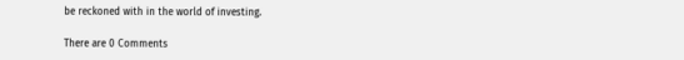be reckoned with in the world of investing.

There are 0 Comments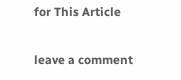for This Article

leave a comment